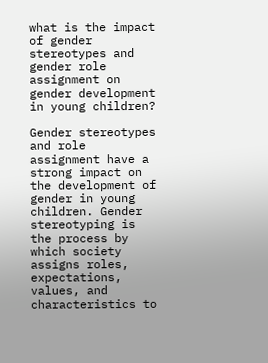what is the impact of gender stereotypes and gender role assignment on gender development in young children?

Gender stereotypes and role assignment have a strong impact on the development of gender in young children. Gender stereotyping is the process by which society assigns roles, expectations, values, and characteristics to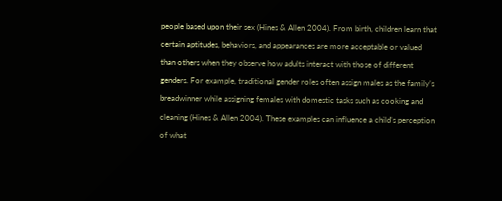people based upon their sex (Hines & Allen 2004). From birth, children learn that certain aptitudes, behaviors, and appearances are more acceptable or valued than others when they observe how adults interact with those of different genders. For example, traditional gender roles often assign males as the family’s breadwinner while assigning females with domestic tasks such as cooking and cleaning (Hines & Allen 2004). These examples can influence a child’s perception of what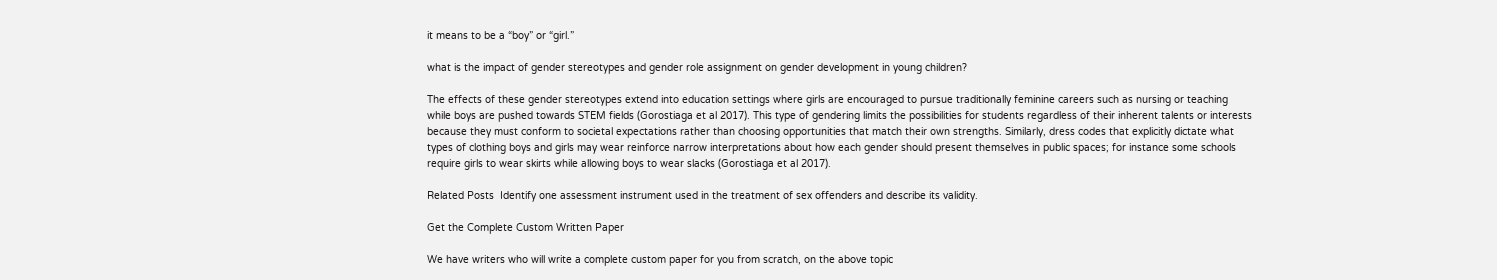it means to be a “boy” or “girl.”

what is the impact of gender stereotypes and gender role assignment on gender development in young children?

The effects of these gender stereotypes extend into education settings where girls are encouraged to pursue traditionally feminine careers such as nursing or teaching while boys are pushed towards STEM fields (Gorostiaga et al 2017). This type of gendering limits the possibilities for students regardless of their inherent talents or interests because they must conform to societal expectations rather than choosing opportunities that match their own strengths. Similarly, dress codes that explicitly dictate what types of clothing boys and girls may wear reinforce narrow interpretations about how each gender should present themselves in public spaces; for instance some schools require girls to wear skirts while allowing boys to wear slacks (Gorostiaga et al 2017).

Related Posts  Identify one assessment instrument used in the treatment of sex offenders and describe its validity.

Get the Complete Custom Written Paper

We have writers who will write a complete custom paper for you from scratch, on the above topic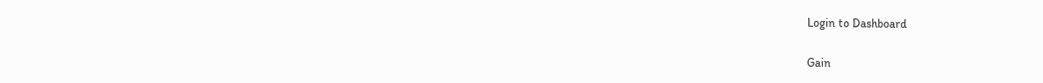Login to Dashboard

Gain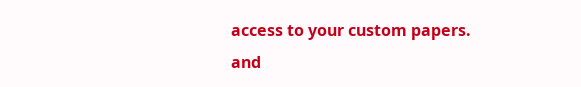access to your custom papers.
and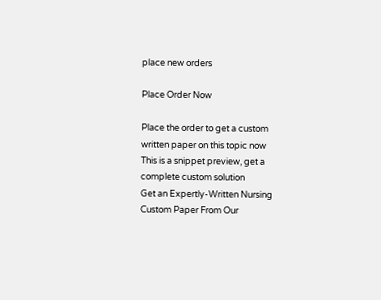place new orders

Place Order Now

Place the order to get a custom written paper on this topic now
This is a snippet preview, get a complete custom solution
Get an Expertly-Written Nursing Custom Paper From Our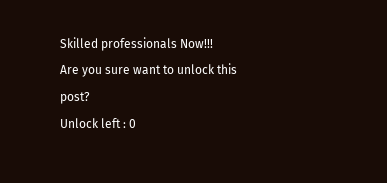Skilled professionals Now!!!
Are you sure want to unlock this post?
Unlock left : 0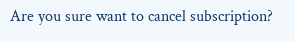Are you sure want to cancel subscription?